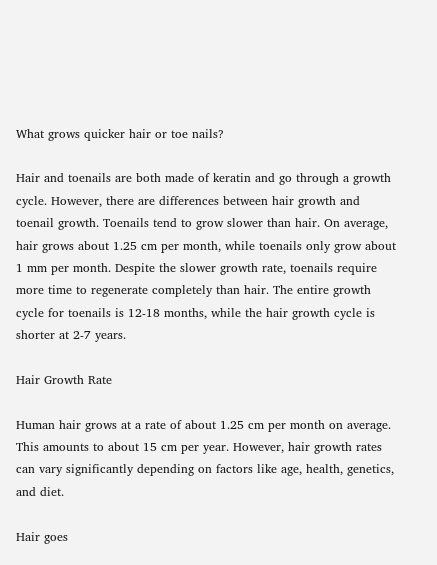What grows quicker hair or toe nails?

Hair and toenails are both made of keratin and go through a growth cycle. However, there are differences between hair growth and toenail growth. Toenails tend to grow slower than hair. On average, hair grows about 1.25 cm per month, while toenails only grow about 1 mm per month. Despite the slower growth rate, toenails require more time to regenerate completely than hair. The entire growth cycle for toenails is 12-18 months, while the hair growth cycle is shorter at 2-7 years.

Hair Growth Rate

Human hair grows at a rate of about 1.25 cm per month on average. This amounts to about 15 cm per year. However, hair growth rates can vary significantly depending on factors like age, health, genetics, and diet.

Hair goes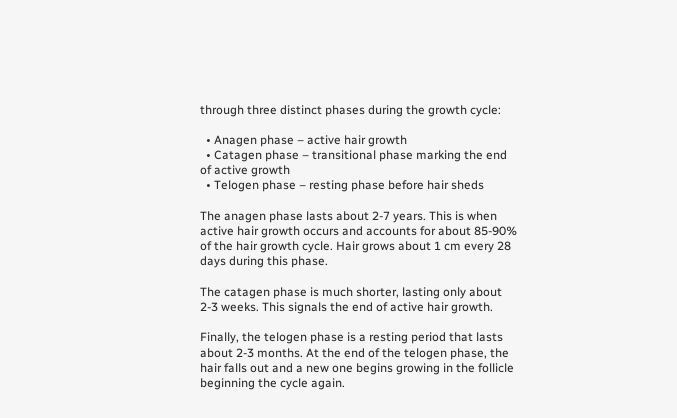through three distinct phases during the growth cycle:

  • Anagen phase – active hair growth
  • Catagen phase – transitional phase marking the end of active growth
  • Telogen phase – resting phase before hair sheds

The anagen phase lasts about 2-7 years. This is when active hair growth occurs and accounts for about 85-90% of the hair growth cycle. Hair grows about 1 cm every 28 days during this phase.

The catagen phase is much shorter, lasting only about 2-3 weeks. This signals the end of active hair growth.

Finally, the telogen phase is a resting period that lasts about 2-3 months. At the end of the telogen phase, the hair falls out and a new one begins growing in the follicle beginning the cycle again.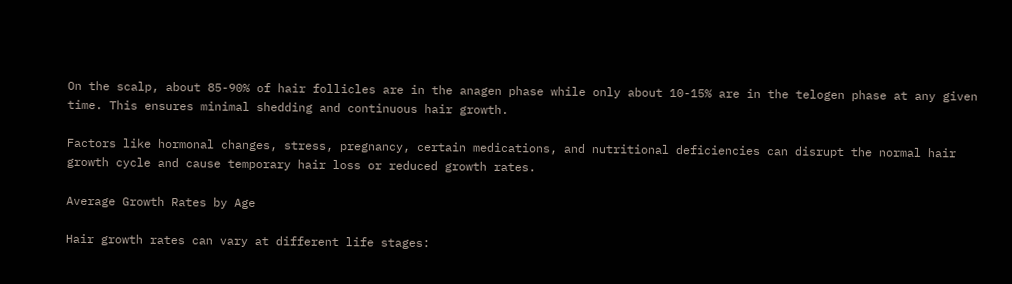On the scalp, about 85-90% of hair follicles are in the anagen phase while only about 10-15% are in the telogen phase at any given time. This ensures minimal shedding and continuous hair growth.

Factors like hormonal changes, stress, pregnancy, certain medications, and nutritional deficiencies can disrupt the normal hair growth cycle and cause temporary hair loss or reduced growth rates.

Average Growth Rates by Age

Hair growth rates can vary at different life stages: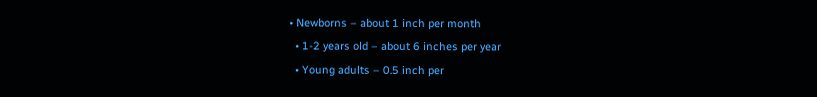• Newborns – about 1 inch per month
  • 1-2 years old – about 6 inches per year
  • Young adults – 0.5 inch per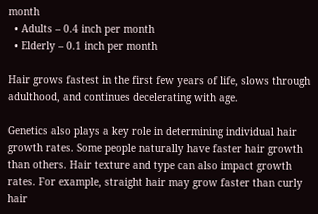month
  • Adults – 0.4 inch per month
  • Elderly – 0.1 inch per month

Hair grows fastest in the first few years of life, slows through adulthood, and continues decelerating with age.

Genetics also plays a key role in determining individual hair growth rates. Some people naturally have faster hair growth than others. Hair texture and type can also impact growth rates. For example, straight hair may grow faster than curly hair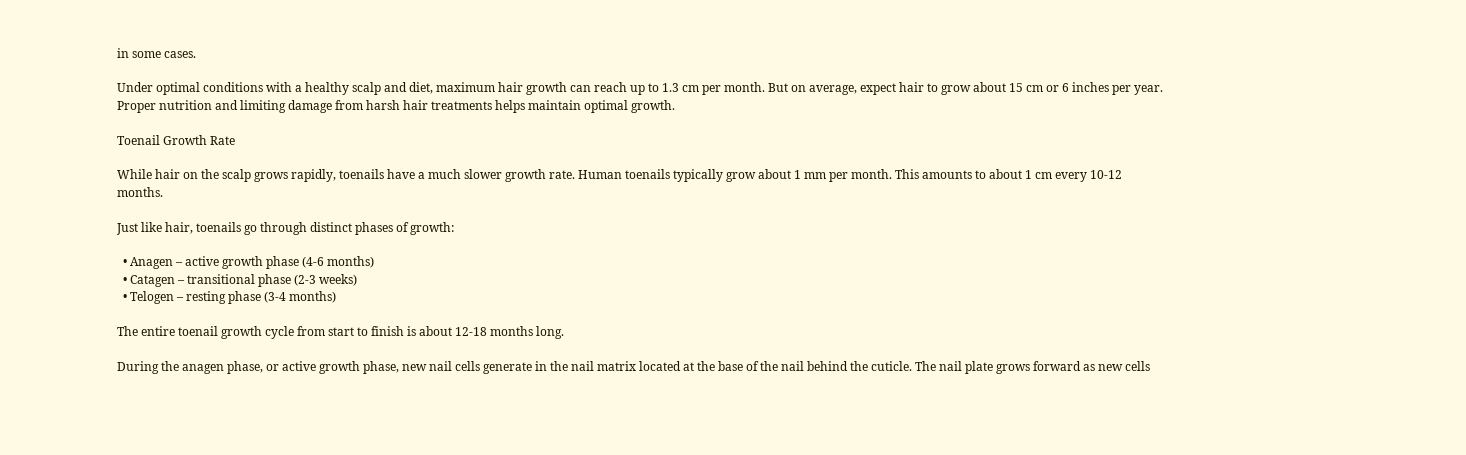in some cases.

Under optimal conditions with a healthy scalp and diet, maximum hair growth can reach up to 1.3 cm per month. But on average, expect hair to grow about 15 cm or 6 inches per year. Proper nutrition and limiting damage from harsh hair treatments helps maintain optimal growth.

Toenail Growth Rate

While hair on the scalp grows rapidly, toenails have a much slower growth rate. Human toenails typically grow about 1 mm per month. This amounts to about 1 cm every 10-12 months.

Just like hair, toenails go through distinct phases of growth:

  • Anagen – active growth phase (4-6 months)
  • Catagen – transitional phase (2-3 weeks)
  • Telogen – resting phase (3-4 months)

The entire toenail growth cycle from start to finish is about 12-18 months long.

During the anagen phase, or active growth phase, new nail cells generate in the nail matrix located at the base of the nail behind the cuticle. The nail plate grows forward as new cells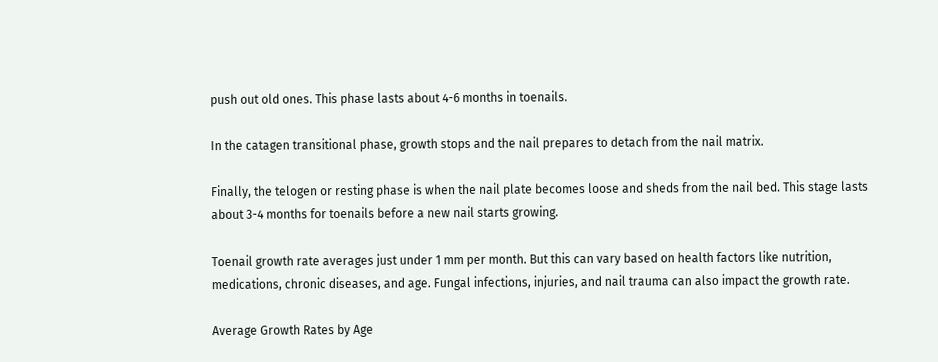push out old ones. This phase lasts about 4-6 months in toenails.

In the catagen transitional phase, growth stops and the nail prepares to detach from the nail matrix.

Finally, the telogen or resting phase is when the nail plate becomes loose and sheds from the nail bed. This stage lasts about 3-4 months for toenails before a new nail starts growing.

Toenail growth rate averages just under 1 mm per month. But this can vary based on health factors like nutrition, medications, chronic diseases, and age. Fungal infections, injuries, and nail trauma can also impact the growth rate.

Average Growth Rates by Age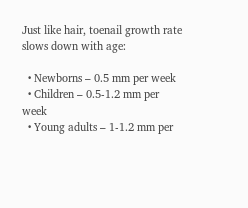Just like hair, toenail growth rate slows down with age:

  • Newborns – 0.5 mm per week
  • Children – 0.5-1.2 mm per week
  • Young adults – 1-1.2 mm per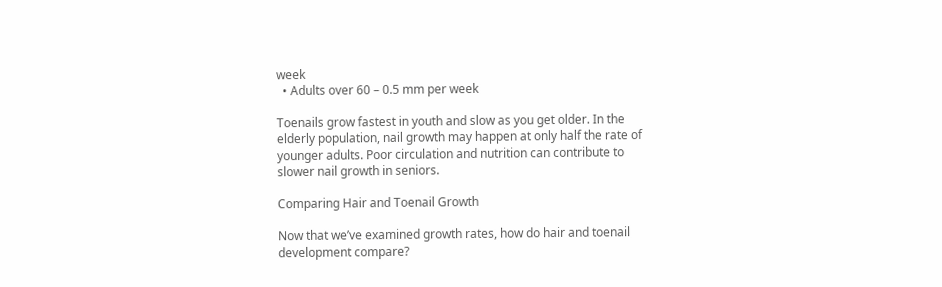week
  • Adults over 60 – 0.5 mm per week

Toenails grow fastest in youth and slow as you get older. In the elderly population, nail growth may happen at only half the rate of younger adults. Poor circulation and nutrition can contribute to slower nail growth in seniors.

Comparing Hair and Toenail Growth

Now that we’ve examined growth rates, how do hair and toenail development compare?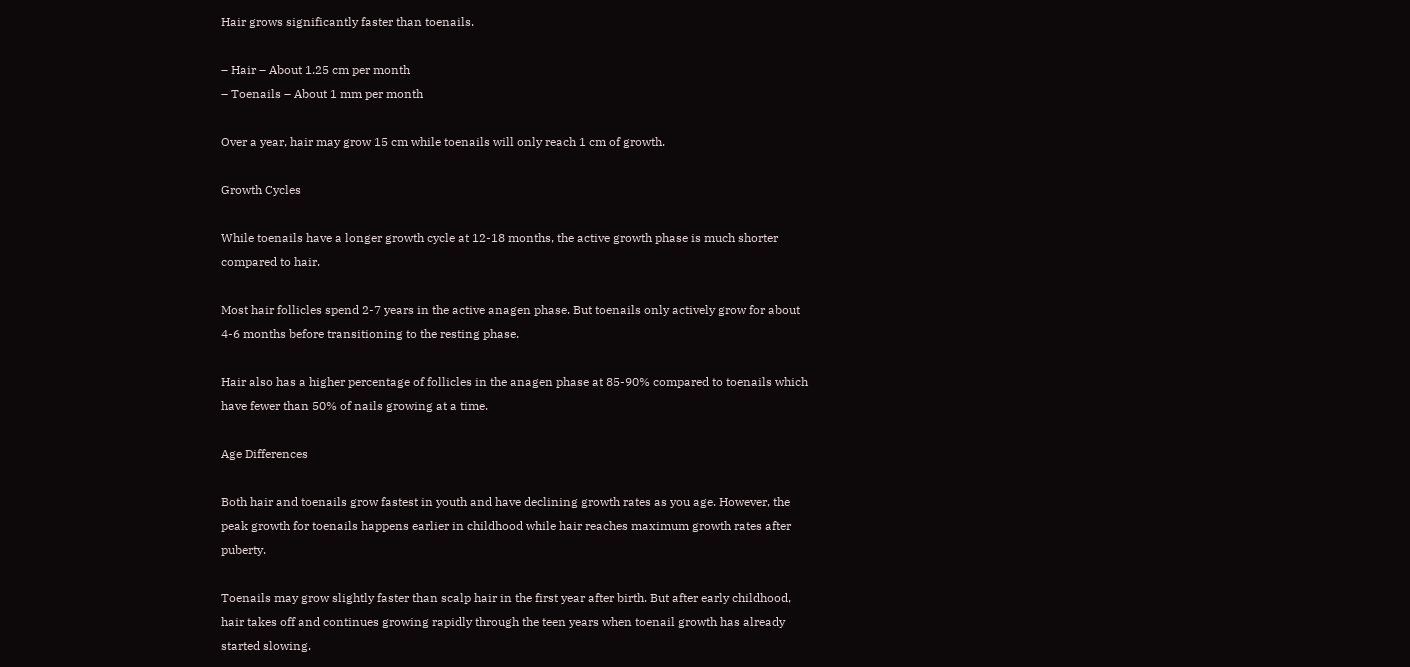Hair grows significantly faster than toenails.

– Hair – About 1.25 cm per month
– Toenails – About 1 mm per month

Over a year, hair may grow 15 cm while toenails will only reach 1 cm of growth.

Growth Cycles

While toenails have a longer growth cycle at 12-18 months, the active growth phase is much shorter compared to hair.

Most hair follicles spend 2-7 years in the active anagen phase. But toenails only actively grow for about 4-6 months before transitioning to the resting phase.

Hair also has a higher percentage of follicles in the anagen phase at 85-90% compared to toenails which have fewer than 50% of nails growing at a time.

Age Differences

Both hair and toenails grow fastest in youth and have declining growth rates as you age. However, the peak growth for toenails happens earlier in childhood while hair reaches maximum growth rates after puberty.

Toenails may grow slightly faster than scalp hair in the first year after birth. But after early childhood, hair takes off and continues growing rapidly through the teen years when toenail growth has already started slowing.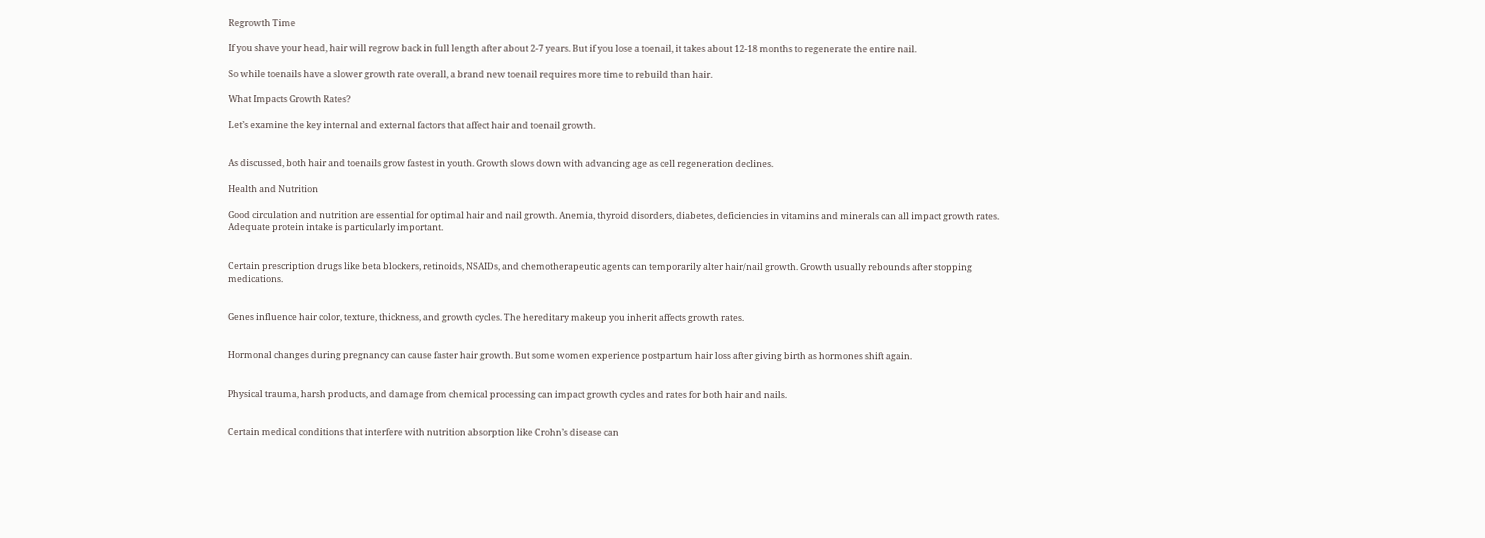Regrowth Time

If you shave your head, hair will regrow back in full length after about 2-7 years. But if you lose a toenail, it takes about 12-18 months to regenerate the entire nail.

So while toenails have a slower growth rate overall, a brand new toenail requires more time to rebuild than hair.

What Impacts Growth Rates?

Let’s examine the key internal and external factors that affect hair and toenail growth.


As discussed, both hair and toenails grow fastest in youth. Growth slows down with advancing age as cell regeneration declines.

Health and Nutrition

Good circulation and nutrition are essential for optimal hair and nail growth. Anemia, thyroid disorders, diabetes, deficiencies in vitamins and minerals can all impact growth rates. Adequate protein intake is particularly important.


Certain prescription drugs like beta blockers, retinoids, NSAIDs, and chemotherapeutic agents can temporarily alter hair/nail growth. Growth usually rebounds after stopping medications.


Genes influence hair color, texture, thickness, and growth cycles. The hereditary makeup you inherit affects growth rates.


Hormonal changes during pregnancy can cause faster hair growth. But some women experience postpartum hair loss after giving birth as hormones shift again.


Physical trauma, harsh products, and damage from chemical processing can impact growth cycles and rates for both hair and nails.


Certain medical conditions that interfere with nutrition absorption like Crohn’s disease can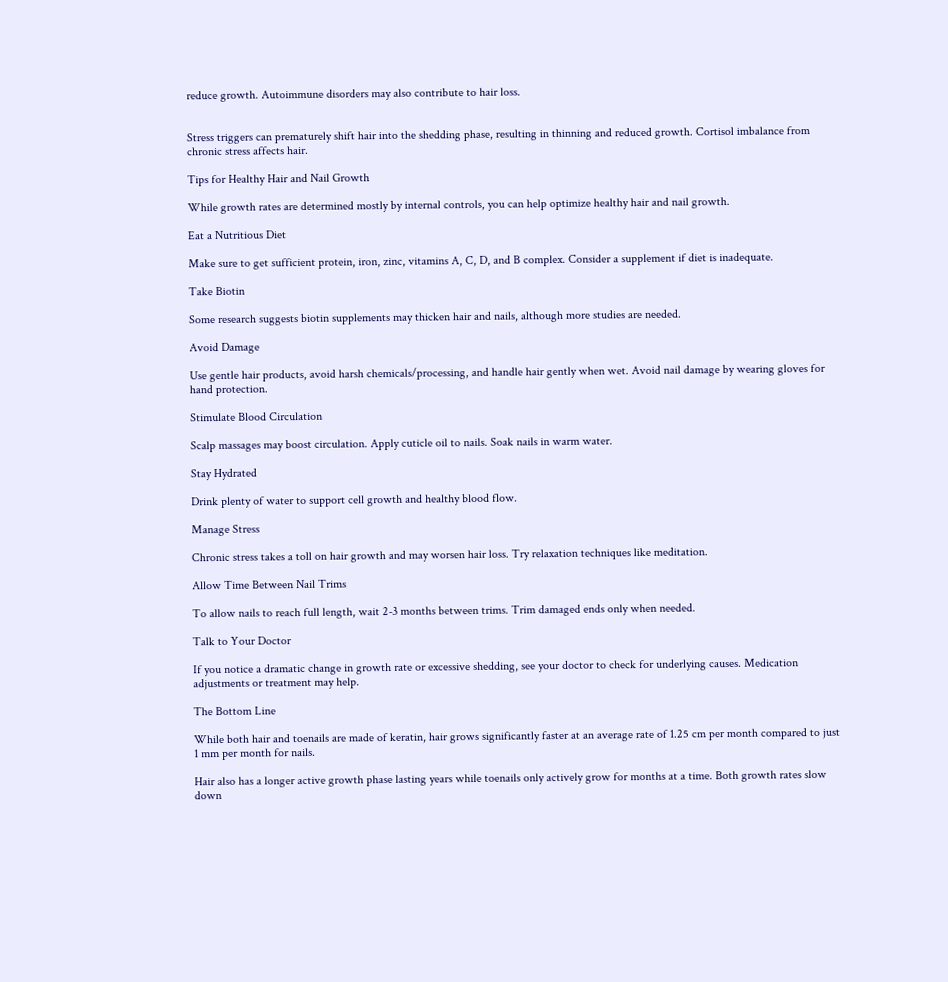reduce growth. Autoimmune disorders may also contribute to hair loss.


Stress triggers can prematurely shift hair into the shedding phase, resulting in thinning and reduced growth. Cortisol imbalance from chronic stress affects hair.

Tips for Healthy Hair and Nail Growth

While growth rates are determined mostly by internal controls, you can help optimize healthy hair and nail growth.

Eat a Nutritious Diet

Make sure to get sufficient protein, iron, zinc, vitamins A, C, D, and B complex. Consider a supplement if diet is inadequate.

Take Biotin

Some research suggests biotin supplements may thicken hair and nails, although more studies are needed.

Avoid Damage

Use gentle hair products, avoid harsh chemicals/processing, and handle hair gently when wet. Avoid nail damage by wearing gloves for hand protection.

Stimulate Blood Circulation

Scalp massages may boost circulation. Apply cuticle oil to nails. Soak nails in warm water.

Stay Hydrated

Drink plenty of water to support cell growth and healthy blood flow.

Manage Stress

Chronic stress takes a toll on hair growth and may worsen hair loss. Try relaxation techniques like meditation.

Allow Time Between Nail Trims

To allow nails to reach full length, wait 2-3 months between trims. Trim damaged ends only when needed.

Talk to Your Doctor

If you notice a dramatic change in growth rate or excessive shedding, see your doctor to check for underlying causes. Medication adjustments or treatment may help.

The Bottom Line

While both hair and toenails are made of keratin, hair grows significantly faster at an average rate of 1.25 cm per month compared to just 1 mm per month for nails.

Hair also has a longer active growth phase lasting years while toenails only actively grow for months at a time. Both growth rates slow down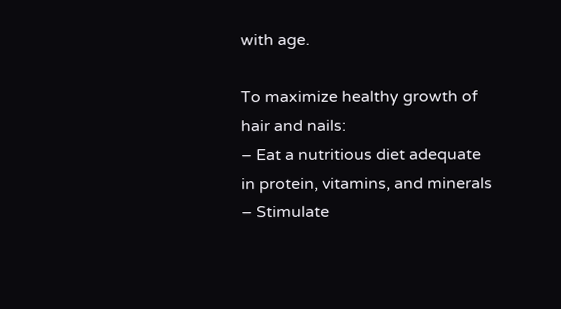with age.

To maximize healthy growth of hair and nails:
– Eat a nutritious diet adequate in protein, vitamins, and minerals
– Stimulate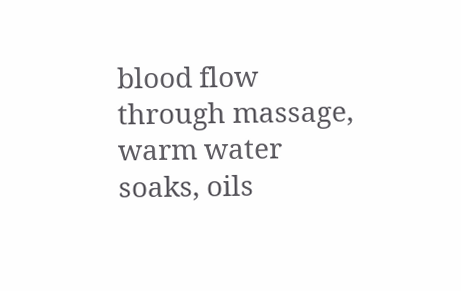blood flow through massage, warm water soaks, oils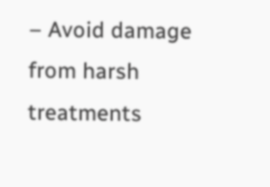– Avoid damage from harsh treatments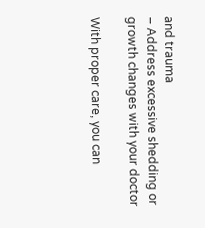and trauma
– Address excessive shedding or growth changes with your doctor

With proper care, you can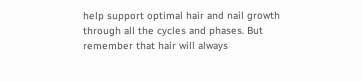help support optimal hair and nail growth through all the cycles and phases. But remember that hair will always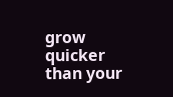grow quicker than your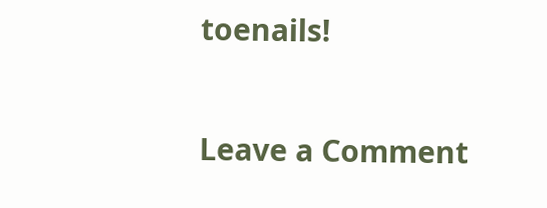toenails!

Leave a Comment